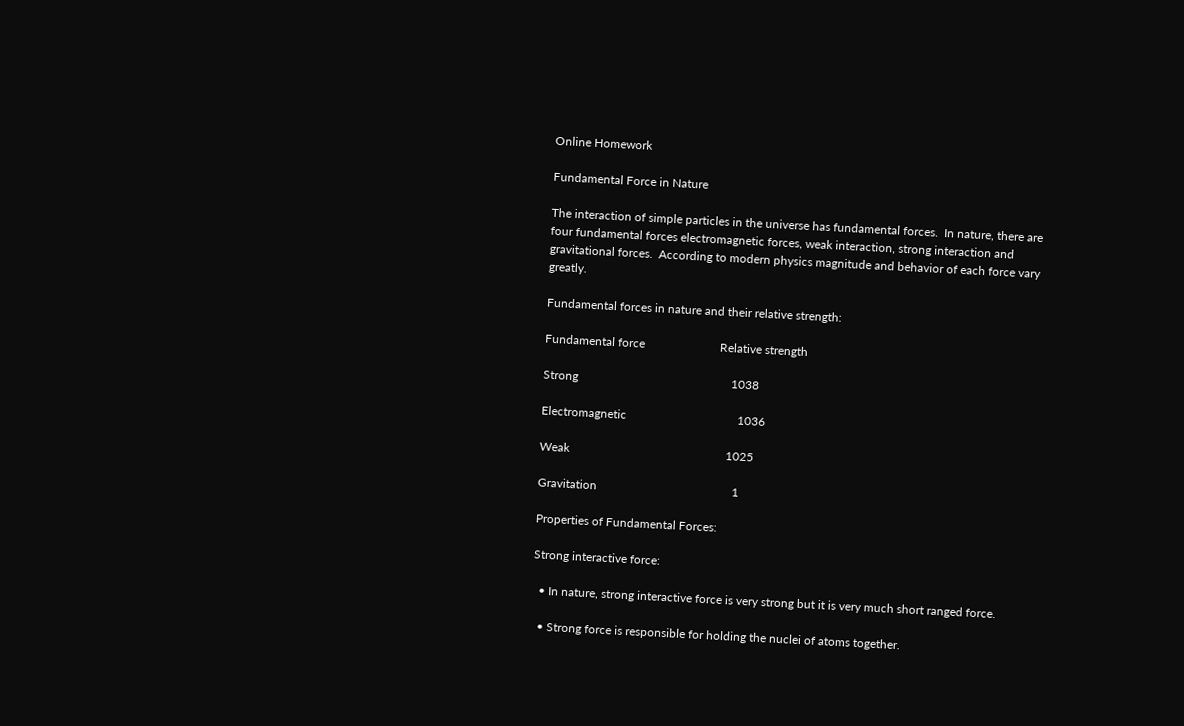Online Homework

Fundamental Force in Nature

The interaction of simple particles in the universe has fundamental forces.  In nature, there are four fundamental forces electromagnetic forces, weak interaction, strong interaction and gravitational forces.  According to modern physics magnitude and behavior of each force vary greatly.

Fundamental forces in nature and their relative strength:

Fundamental force                         Relative strength

Strong                                                   1038

Electromagnetic                                     1036

Weak                                                    1025

Gravitation                                             1

Properties of Fundamental Forces:

Strong interactive force:

  • In nature, strong interactive force is very strong but it is very much short ranged force.

  • Strong force is responsible for holding the nuclei of atoms together.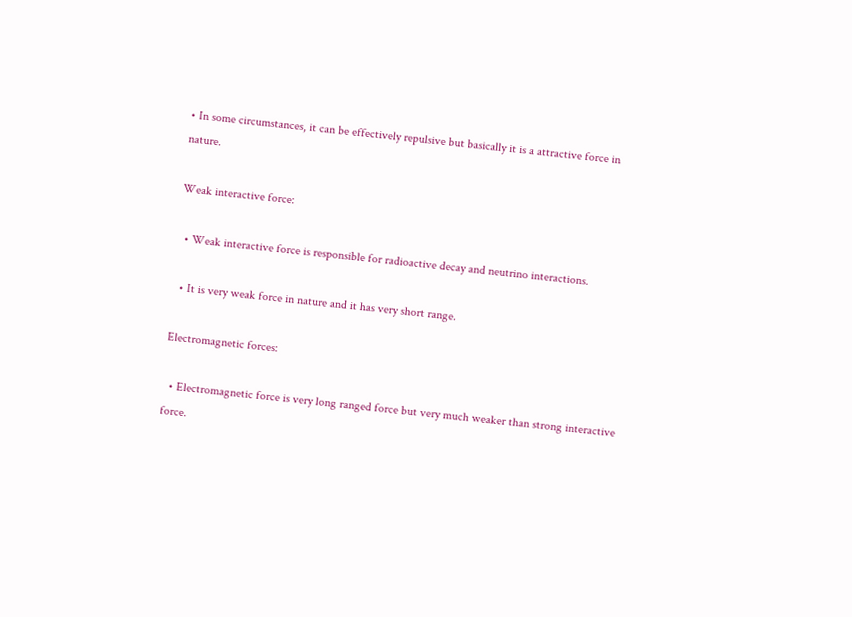• In some circumstances, it can be effectively repulsive but basically it is a attractive force in nature.

Weak interactive force:

  • Weak interactive force is responsible for radioactive decay and neutrino interactions.

  • It is very weak force in nature and it has very short range.

Electromagnetic forces:

  • Electromagnetic force is very long ranged force but very much weaker than strong interactive force.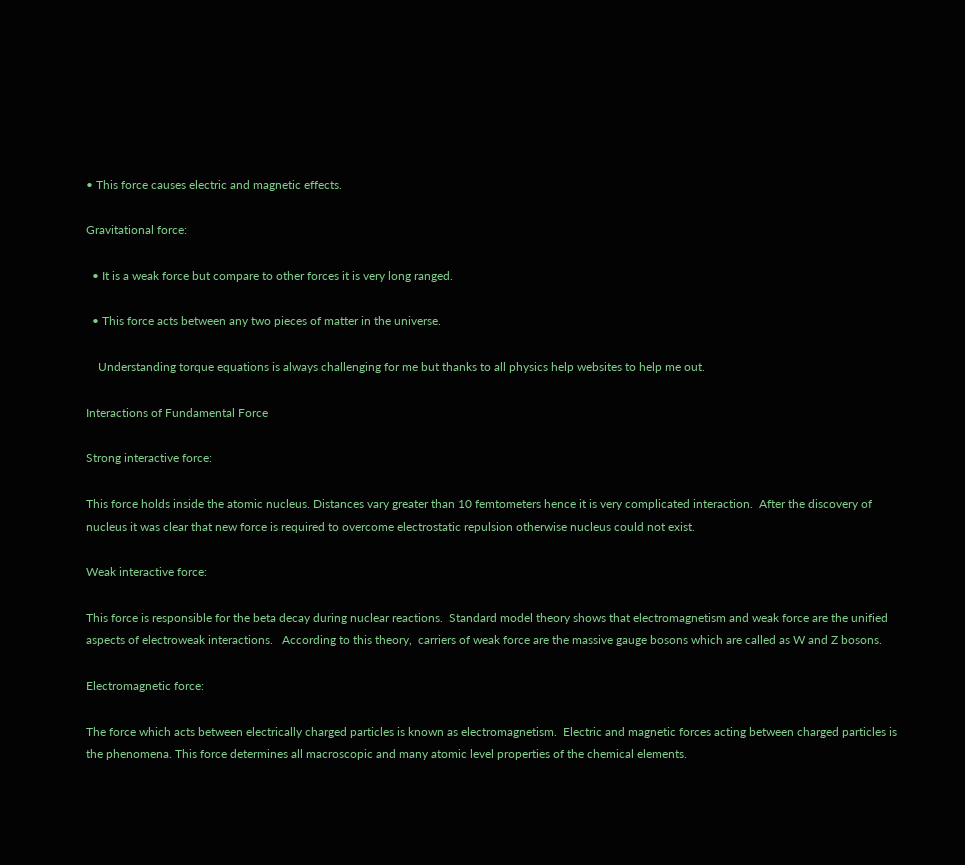• This force causes electric and magnetic effects.

Gravitational force:

  • It is a weak force but compare to other forces it is very long ranged.

  • This force acts between any two pieces of matter in the universe.

    Understanding torque equations is always challenging for me but thanks to all physics help websites to help me out.

Interactions of Fundamental Force

Strong interactive force:

This force holds inside the atomic nucleus. Distances vary greater than 10 femtometers hence it is very complicated interaction.  After the discovery of nucleus it was clear that new force is required to overcome electrostatic repulsion otherwise nucleus could not exist.

Weak interactive force:

This force is responsible for the beta decay during nuclear reactions.  Standard model theory shows that electromagnetism and weak force are the unified aspects of electroweak interactions.   According to this theory,  carriers of weak force are the massive gauge bosons which are called as W and Z bosons.

Electromagnetic force:

The force which acts between electrically charged particles is known as electromagnetism.  Electric and magnetic forces acting between charged particles is the phenomena. This force determines all macroscopic and many atomic level properties of the chemical elements.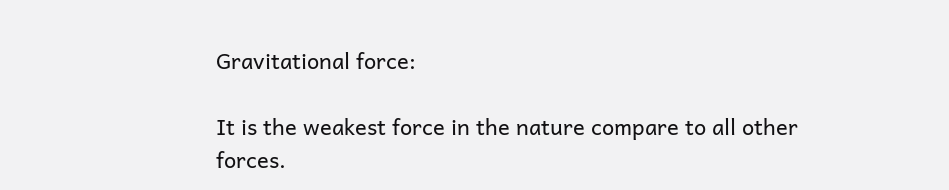Gravitational force:

It is the weakest force in the nature compare to all other forces.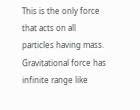This is the only force that acts on all particles having mass. Gravitational force has infinite range like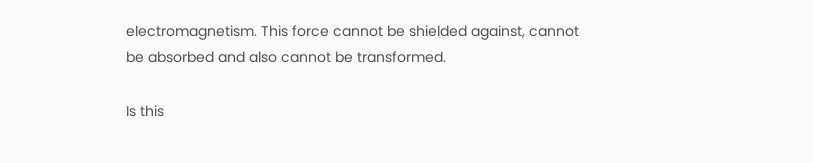electromagnetism. This force cannot be shielded against, cannot be absorbed and also cannot be transformed.

Is this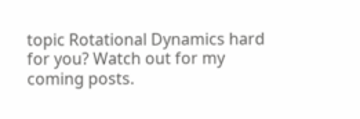topic Rotational Dynamics hard for you? Watch out for my coming posts.